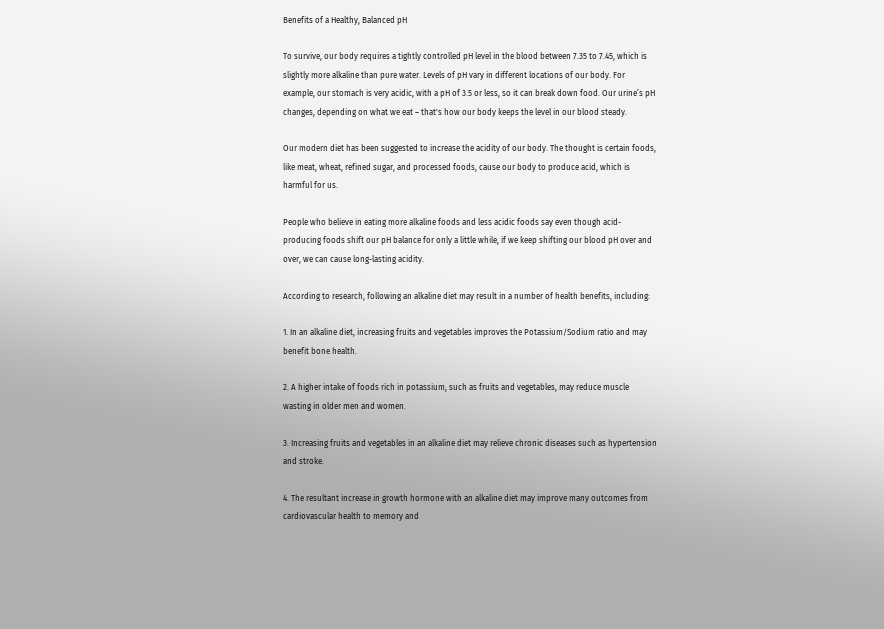Benefits of a Healthy, Balanced pH

To survive, our body requires a tightly controlled pH level in the blood between 7.35 to 7.45, which is slightly more alkaline than pure water. Levels of pH vary in different locations of our body. For example, our stomach is very acidic, with a pH of 3.5 or less, so it can break down food. Our urine’s pH changes, depending on what we eat – that's how our body keeps the level in our blood steady.

Our modern diet has been suggested to increase the acidity of our body. The thought is certain foods, like meat, wheat, refined sugar, and processed foods, cause our body to produce acid, which is harmful for us.

People who believe in eating more alkaline foods and less acidic foods say even though acid-producing foods shift our pH balance for only a little while, if we keep shifting our blood pH over and over, we can cause long-lasting acidity.

According to research, following an alkaline diet may result in a number of health benefits, including:

1. In an alkaline diet, increasing fruits and vegetables improves the Potassium/Sodium ratio and may benefit bone health.

2. A higher intake of foods rich in potassium, such as fruits and vegetables, may reduce muscle wasting in older men and women.

3. Increasing fruits and vegetables in an alkaline diet may relieve chronic diseases such as hypertension and stroke.

4. The resultant increase in growth hormone with an alkaline diet may improve many outcomes from cardiovascular health to memory and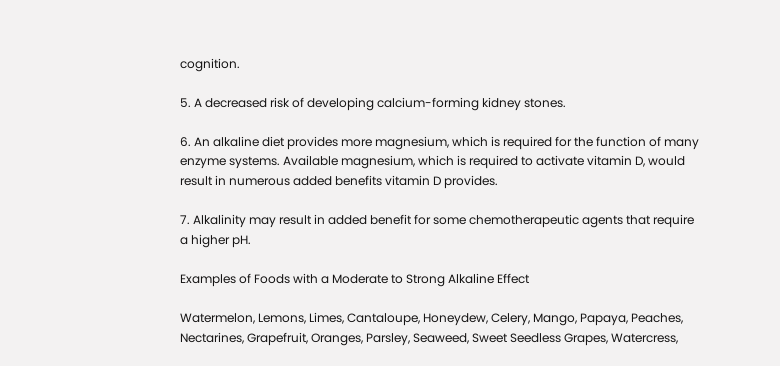cognition.

5. A decreased risk of developing calcium-forming kidney stones.

6. An alkaline diet provides more magnesium, which is required for the function of many enzyme systems. Available magnesium, which is required to activate vitamin D, would result in numerous added benefits vitamin D provides.

7. Alkalinity may result in added benefit for some chemotherapeutic agents that require a higher pH.

Examples of Foods with a Moderate to Strong Alkaline Effect

Watermelon, Lemons, Limes, Cantaloupe, Honeydew, Celery, Mango, Papaya, Peaches, Nectarines, Grapefruit, Oranges, Parsley, Seaweed, Sweet Seedless Grapes, Watercress,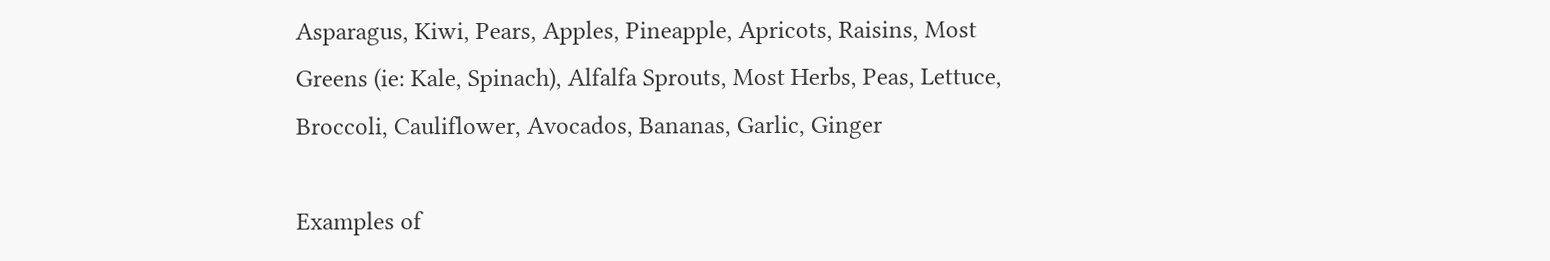Asparagus, Kiwi, Pears, Apples, Pineapple, Apricots, Raisins, Most Greens (ie: Kale, Spinach), Alfalfa Sprouts, Most Herbs, Peas, Lettuce, Broccoli, Cauliflower, Avocados, Bananas, Garlic, Ginger

Examples of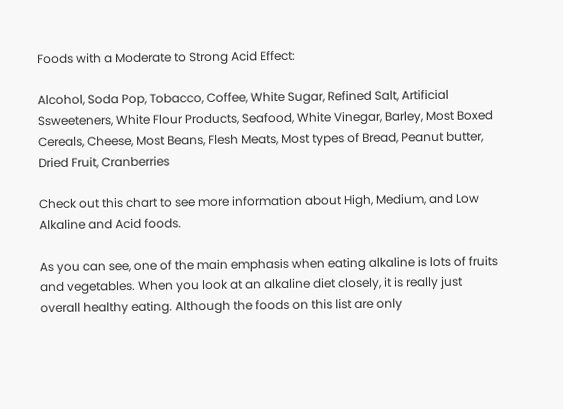Foods with a Moderate to Strong Acid Effect:

Alcohol, Soda Pop, Tobacco, Coffee, White Sugar, Refined Salt, Artificial Ssweeteners, White Flour Products, Seafood, White Vinegar, Barley, Most Boxed Cereals, Cheese, Most Beans, Flesh Meats, Most types of Bread, Peanut butter, Dried Fruit, Cranberries

Check out this chart to see more information about High, Medium, and Low Alkaline and Acid foods.

As you can see, one of the main emphasis when eating alkaline is lots of fruits and vegetables. When you look at an alkaline diet closely, it is really just overall healthy eating. Although the foods on this list are only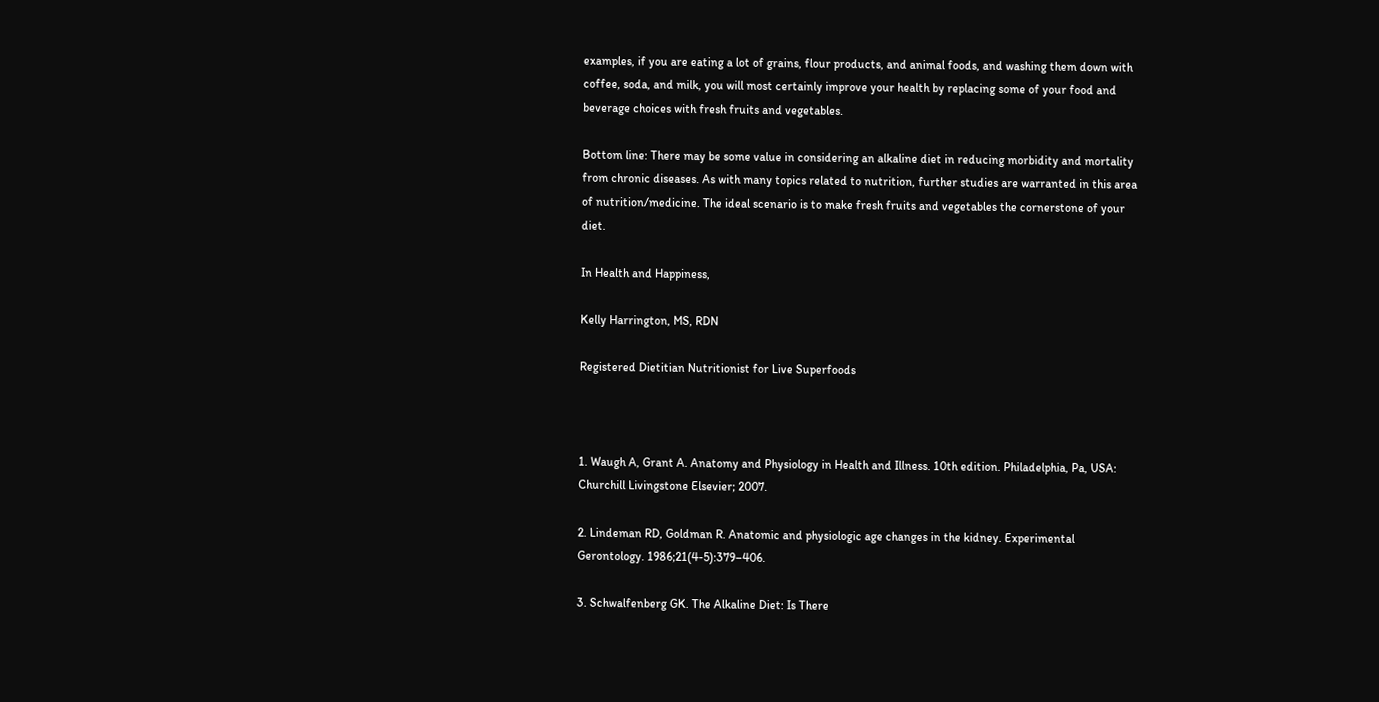examples, if you are eating a lot of grains, flour products, and animal foods, and washing them down with coffee, soda, and milk, you will most certainly improve your health by replacing some of your food and beverage choices with fresh fruits and vegetables.

Bottom line: There may be some value in considering an alkaline diet in reducing morbidity and mortality from chronic diseases. As with many topics related to nutrition, further studies are warranted in this area of nutrition/medicine. The ideal scenario is to make fresh fruits and vegetables the cornerstone of your diet.

In Health and Happiness,

Kelly Harrington, MS, RDN

Registered Dietitian Nutritionist for Live Superfoods



1. Waugh A, Grant A. Anatomy and Physiology in Health and Illness. 10th edition. Philadelphia, Pa, USA: Churchill Livingstone Elsevier; 2007.

2. Lindeman RD, Goldman R. Anatomic and physiologic age changes in the kidney. Experimental Gerontology. 1986;21(4-5):379–406.

3. Schwalfenberg GK. The Alkaline Diet: Is There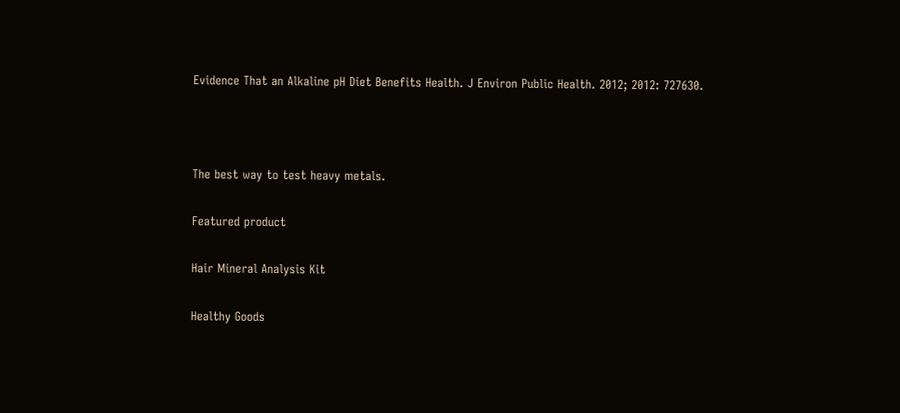Evidence That an Alkaline pH Diet Benefits Health. J Environ Public Health. 2012; 2012: 727630.



The best way to test heavy metals.

Featured product

Hair Mineral Analysis Kit

Healthy Goods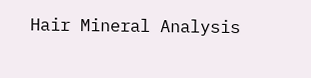Hair Mineral Analysis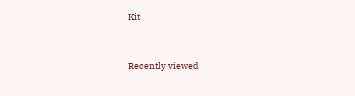Kit


Recently viewed